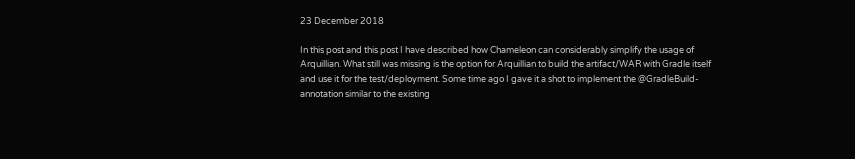23 December 2018

In this post and this post I have described how Chameleon can considerably simplify the usage of Arquillian. What still was missing is the option for Arquillian to build the artifact/WAR with Gradle itself and use it for the test/deployment. Some time ago I gave it a shot to implement the @GradleBuild-annotation similar to the existing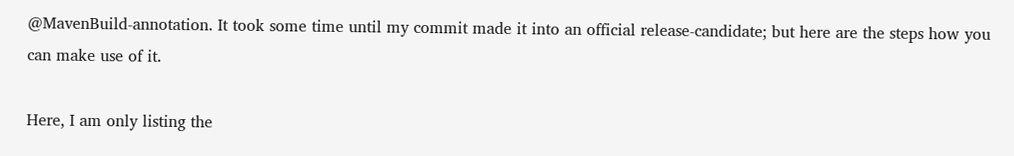@MavenBuild-annotation. It took some time until my commit made it into an official release-candidate; but here are the steps how you can make use of it.

Here, I am only listing the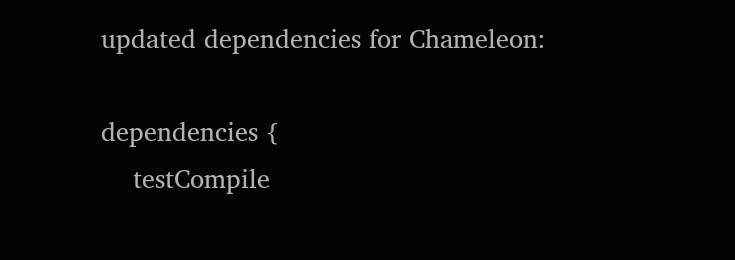updated dependencies for Chameleon:

dependencies {
    testCompile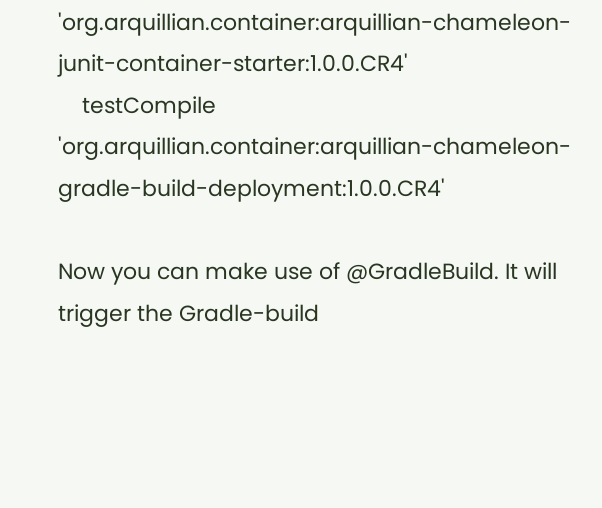'org.arquillian.container:arquillian-chameleon-junit-container-starter:1.0.0.CR4'
    testCompile 'org.arquillian.container:arquillian-chameleon-gradle-build-deployment:1.0.0.CR4'

Now you can make use of @GradleBuild. It will trigger the Gradle-build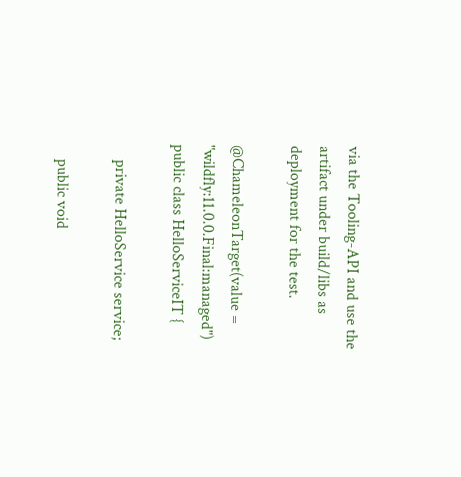via the Tooling-API and use the artifact under build/libs as deployment for the test.

@ChameleonTarget(value = "wildfly:11.0.0.Final:managed")
public class HelloServiceIT {

    private HelloService service;

    public void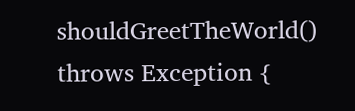shouldGreetTheWorld() throws Exception {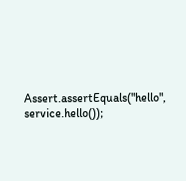Assert.assertEquals("hello", service.hello());